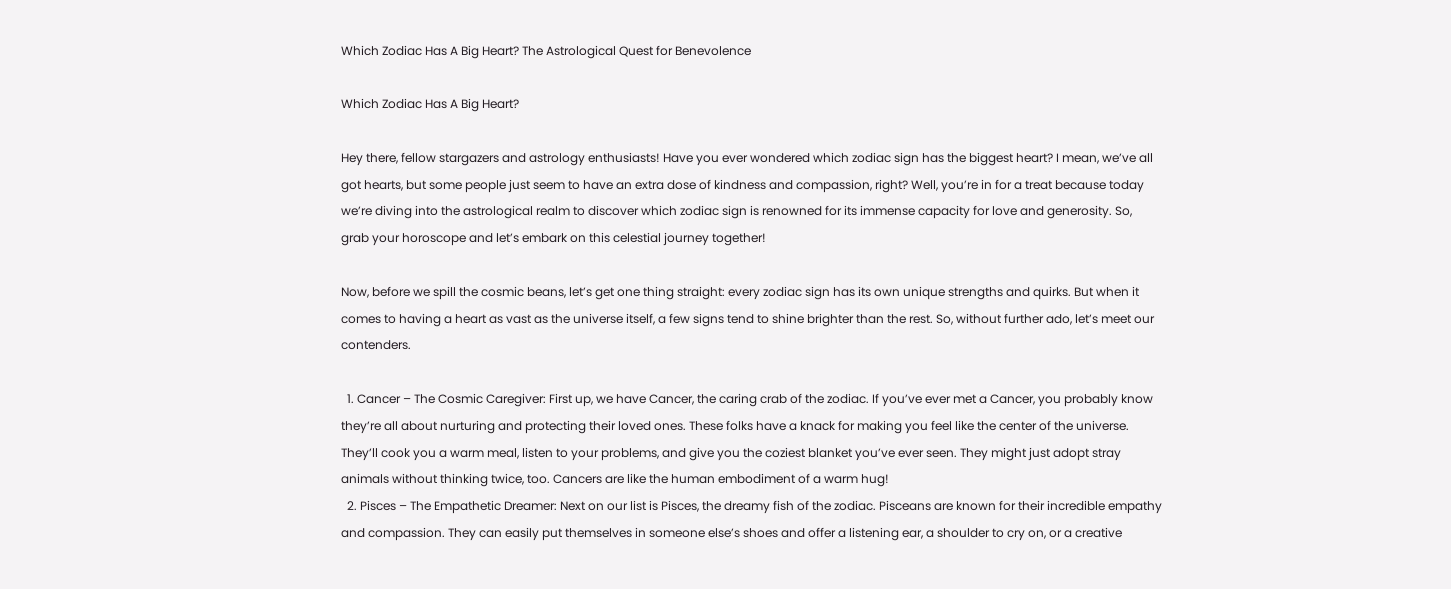Which Zodiac Has A Big Heart? The Astrological Quest for Benevolence

Which Zodiac Has A Big Heart?

Hey there, fellow stargazers and astrology enthusiasts! Have you ever wondered which zodiac sign has the biggest heart? I mean, we’ve all got hearts, but some people just seem to have an extra dose of kindness and compassion, right? Well, you’re in for a treat because today we’re diving into the astrological realm to discover which zodiac sign is renowned for its immense capacity for love and generosity. So, grab your horoscope and let’s embark on this celestial journey together!

Now, before we spill the cosmic beans, let’s get one thing straight: every zodiac sign has its own unique strengths and quirks. But when it comes to having a heart as vast as the universe itself, a few signs tend to shine brighter than the rest. So, without further ado, let’s meet our contenders.

  1. Cancer – The Cosmic Caregiver: First up, we have Cancer, the caring crab of the zodiac. If you’ve ever met a Cancer, you probably know they’re all about nurturing and protecting their loved ones. These folks have a knack for making you feel like the center of the universe. They’ll cook you a warm meal, listen to your problems, and give you the coziest blanket you’ve ever seen. They might just adopt stray animals without thinking twice, too. Cancers are like the human embodiment of a warm hug!
  2. Pisces – The Empathetic Dreamer: Next on our list is Pisces, the dreamy fish of the zodiac. Pisceans are known for their incredible empathy and compassion. They can easily put themselves in someone else’s shoes and offer a listening ear, a shoulder to cry on, or a creative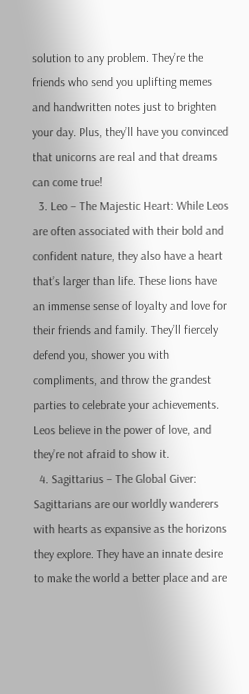solution to any problem. They’re the friends who send you uplifting memes and handwritten notes just to brighten your day. Plus, they’ll have you convinced that unicorns are real and that dreams can come true!
  3. Leo – The Majestic Heart: While Leos are often associated with their bold and confident nature, they also have a heart that’s larger than life. These lions have an immense sense of loyalty and love for their friends and family. They’ll fiercely defend you, shower you with compliments, and throw the grandest parties to celebrate your achievements. Leos believe in the power of love, and they’re not afraid to show it.
  4. Sagittarius – The Global Giver: Sagittarians are our worldly wanderers with hearts as expansive as the horizons they explore. They have an innate desire to make the world a better place and are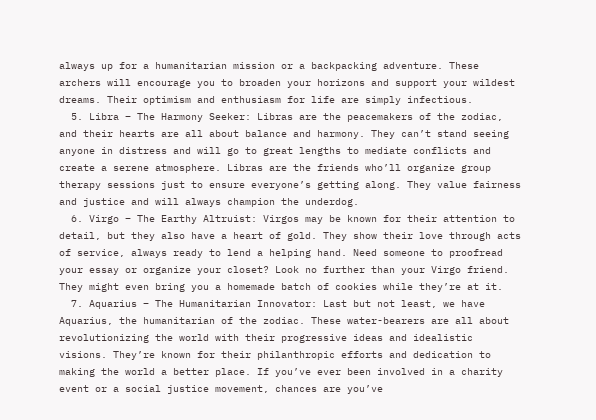always up for a humanitarian mission or a backpacking adventure. These archers will encourage you to broaden your horizons and support your wildest dreams. Their optimism and enthusiasm for life are simply infectious.
  5. Libra – The Harmony Seeker: Libras are the peacemakers of the zodiac, and their hearts are all about balance and harmony. They can’t stand seeing anyone in distress and will go to great lengths to mediate conflicts and create a serene atmosphere. Libras are the friends who’ll organize group therapy sessions just to ensure everyone’s getting along. They value fairness and justice and will always champion the underdog.
  6. Virgo – The Earthy Altruist: Virgos may be known for their attention to detail, but they also have a heart of gold. They show their love through acts of service, always ready to lend a helping hand. Need someone to proofread your essay or organize your closet? Look no further than your Virgo friend. They might even bring you a homemade batch of cookies while they’re at it.
  7. Aquarius – The Humanitarian Innovator: Last but not least, we have Aquarius, the humanitarian of the zodiac. These water-bearers are all about revolutionizing the world with their progressive ideas and idealistic visions. They’re known for their philanthropic efforts and dedication to making the world a better place. If you’ve ever been involved in a charity event or a social justice movement, chances are you’ve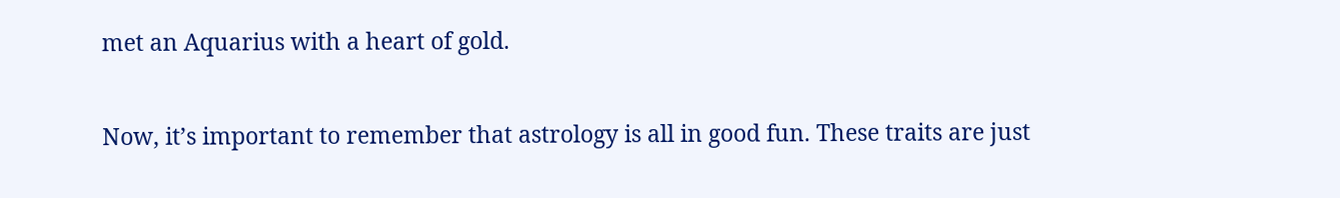met an Aquarius with a heart of gold.

Now, it’s important to remember that astrology is all in good fun. These traits are just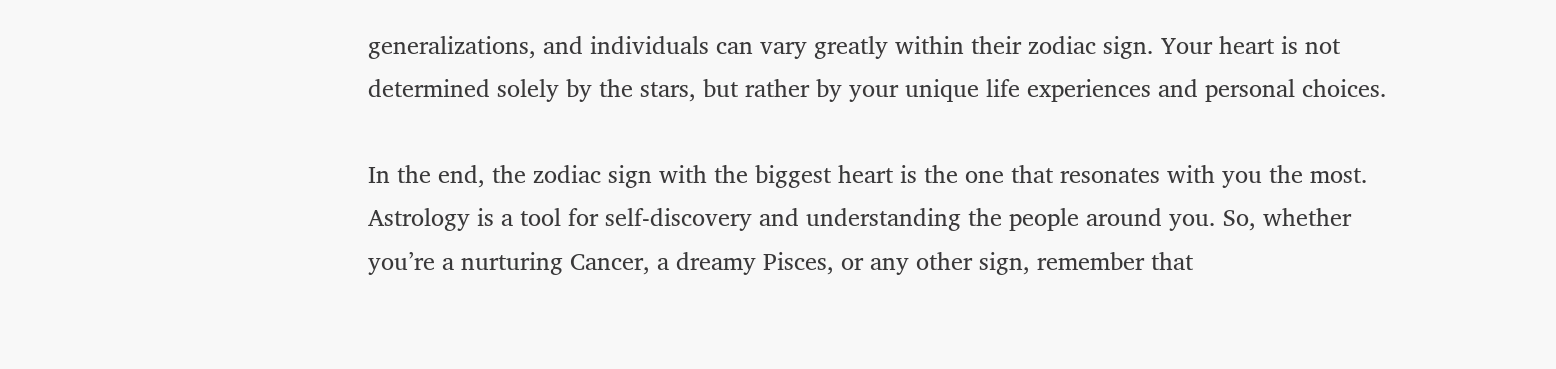generalizations, and individuals can vary greatly within their zodiac sign. Your heart is not determined solely by the stars, but rather by your unique life experiences and personal choices.

In the end, the zodiac sign with the biggest heart is the one that resonates with you the most. Astrology is a tool for self-discovery and understanding the people around you. So, whether you’re a nurturing Cancer, a dreamy Pisces, or any other sign, remember that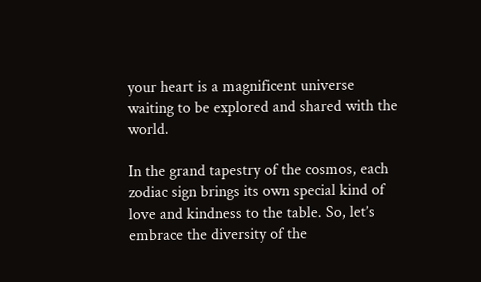your heart is a magnificent universe waiting to be explored and shared with the world.

In the grand tapestry of the cosmos, each zodiac sign brings its own special kind of love and kindness to the table. So, let’s embrace the diversity of the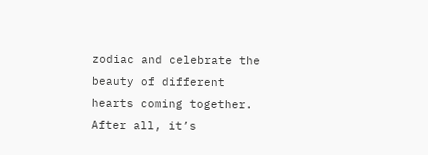zodiac and celebrate the beauty of different hearts coming together. After all, it’s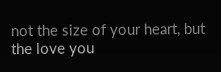not the size of your heart, but the love you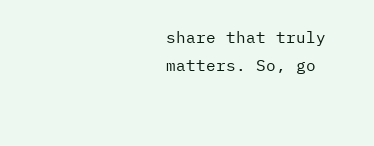share that truly matters. So, go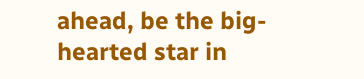ahead, be the big-hearted star in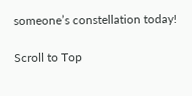someone’s constellation today!

Scroll to Top